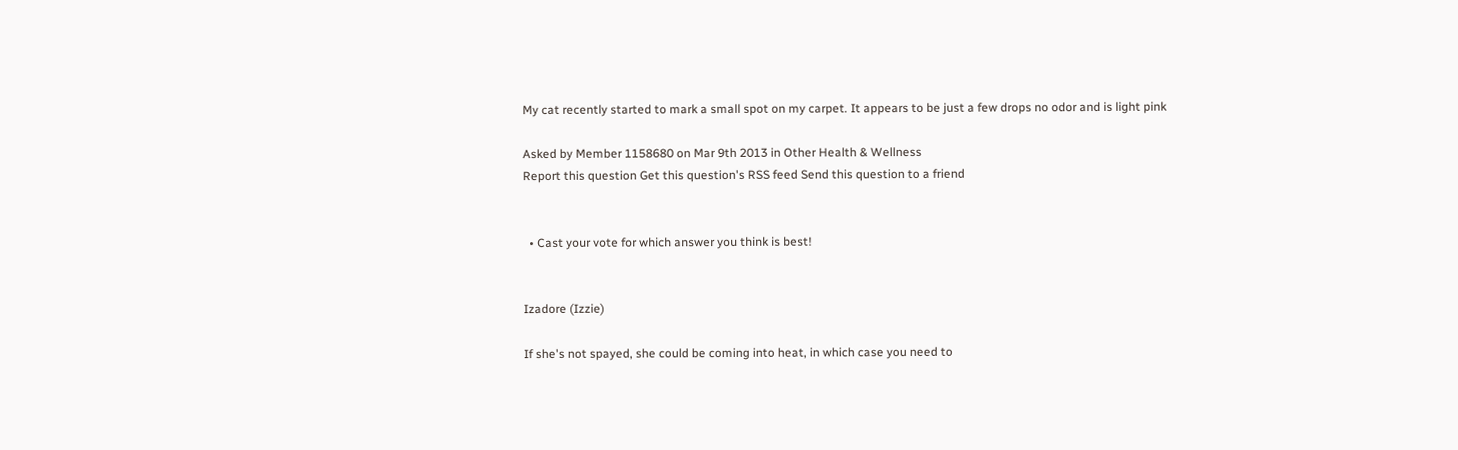My cat recently started to mark a small spot on my carpet. It appears to be just a few drops no odor and is light pink

Asked by Member 1158680 on Mar 9th 2013 in Other Health & Wellness
Report this question Get this question's RSS feed Send this question to a friend


  • Cast your vote for which answer you think is best!


Izadore (Izzie)

If she's not spayed, she could be coming into heat, in which case you need to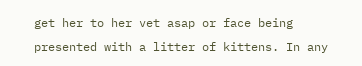get her to her vet asap or face being presented with a litter of kittens. In any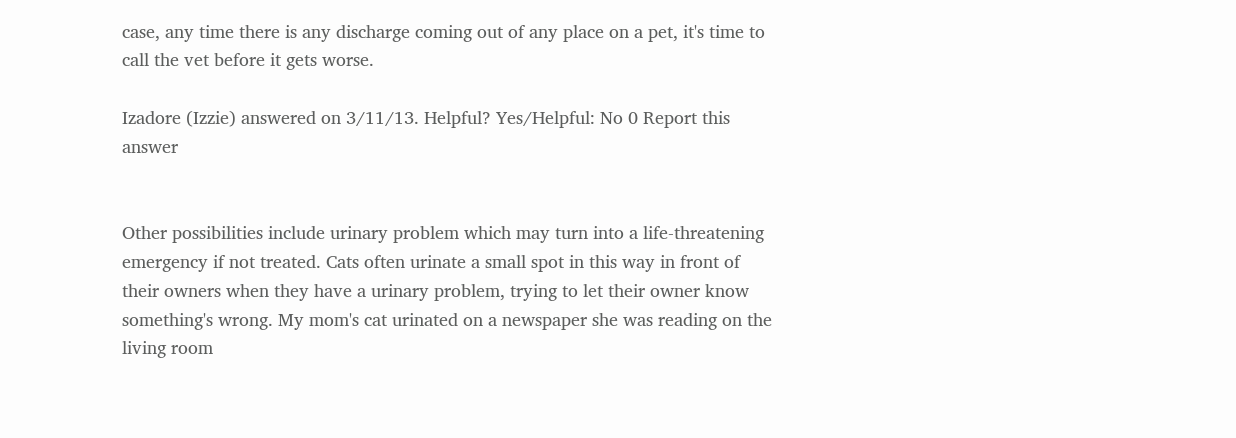case, any time there is any discharge coming out of any place on a pet, it's time to call the vet before it gets worse.

Izadore (Izzie) answered on 3/11/13. Helpful? Yes/Helpful: No 0 Report this answer


Other possibilities include urinary problem which may turn into a life-threatening emergency if not treated. Cats often urinate a small spot in this way in front of their owners when they have a urinary problem, trying to let their owner know something's wrong. My mom's cat urinated on a newspaper she was reading on the living room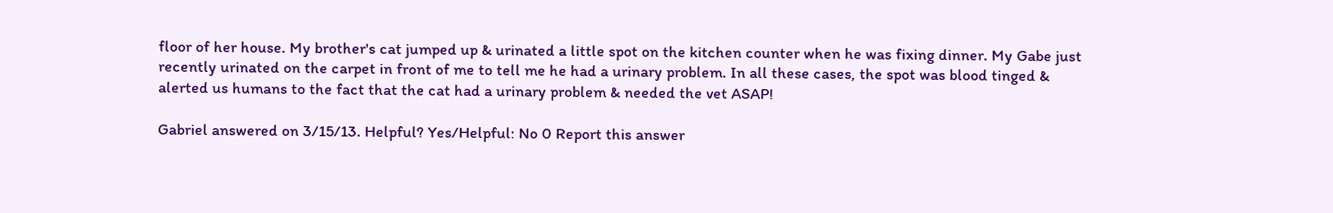floor of her house. My brother's cat jumped up & urinated a little spot on the kitchen counter when he was fixing dinner. My Gabe just recently urinated on the carpet in front of me to tell me he had a urinary problem. In all these cases, the spot was blood tinged & alerted us humans to the fact that the cat had a urinary problem & needed the vet ASAP!

Gabriel answered on 3/15/13. Helpful? Yes/Helpful: No 0 Report this answer